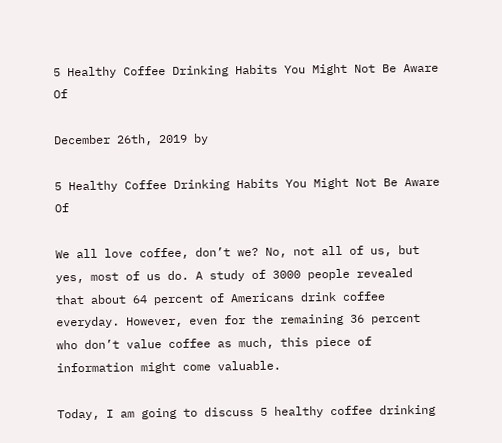5 Healthy Coffee Drinking Habits You Might Not Be Aware Of

December 26th, 2019 by

5 Healthy Coffee Drinking Habits You Might Not Be Aware Of

We all love coffee, don’t we? No, not all of us, but yes, most of us do. A study of 3000 people revealed that about 64 percent of Americans drink coffee everyday. However, even for the remaining 36 percent who don’t value coffee as much, this piece of information might come valuable.

Today, I am going to discuss 5 healthy coffee drinking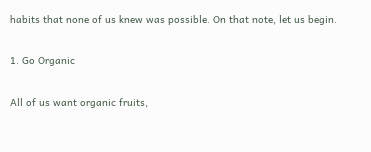habits that none of us knew was possible. On that note, let us begin.

1. Go Organic

All of us want organic fruits,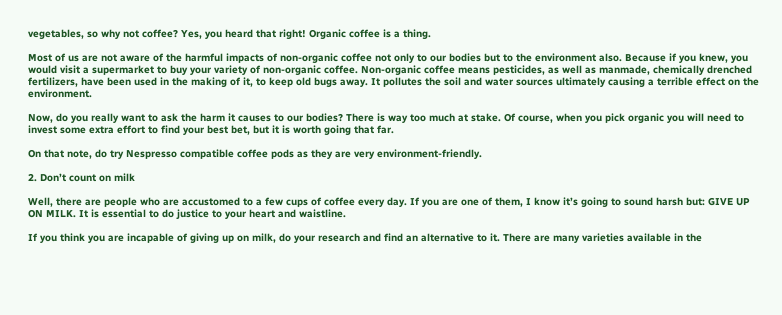vegetables, so why not coffee? Yes, you heard that right! Organic coffee is a thing.

Most of us are not aware of the harmful impacts of non-organic coffee not only to our bodies but to the environment also. Because if you knew, you would visit a supermarket to buy your variety of non-organic coffee. Non-organic coffee means pesticides, as well as manmade, chemically drenched fertilizers, have been used in the making of it, to keep old bugs away. It pollutes the soil and water sources ultimately causing a terrible effect on the environment.

Now, do you really want to ask the harm it causes to our bodies? There is way too much at stake. Of course, when you pick organic you will need to invest some extra effort to find your best bet, but it is worth going that far.

On that note, do try Nespresso compatible coffee pods as they are very environment-friendly.

2. Don’t count on milk

Well, there are people who are accustomed to a few cups of coffee every day. If you are one of them, I know it’s going to sound harsh but: GIVE UP ON MILK. It is essential to do justice to your heart and waistline.

If you think you are incapable of giving up on milk, do your research and find an alternative to it. There are many varieties available in the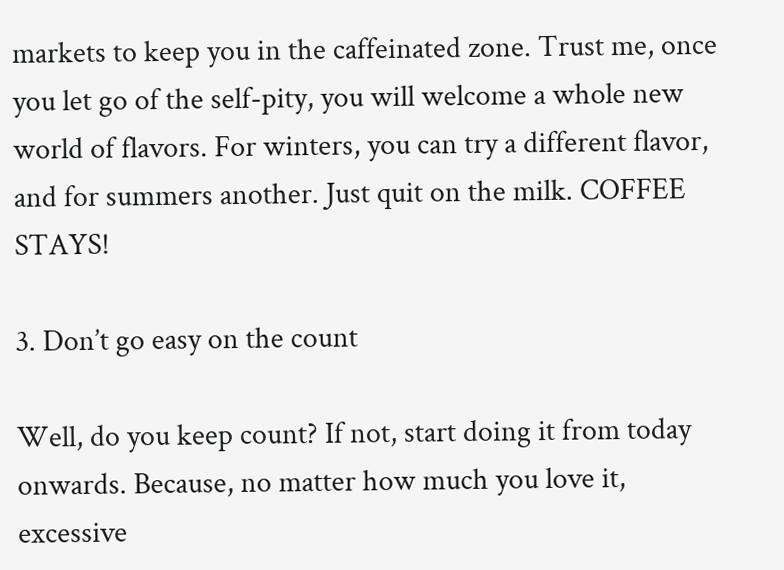markets to keep you in the caffeinated zone. Trust me, once you let go of the self-pity, you will welcome a whole new world of flavors. For winters, you can try a different flavor, and for summers another. Just quit on the milk. COFFEE STAYS!

3. Don’t go easy on the count

Well, do you keep count? If not, start doing it from today onwards. Because, no matter how much you love it, excessive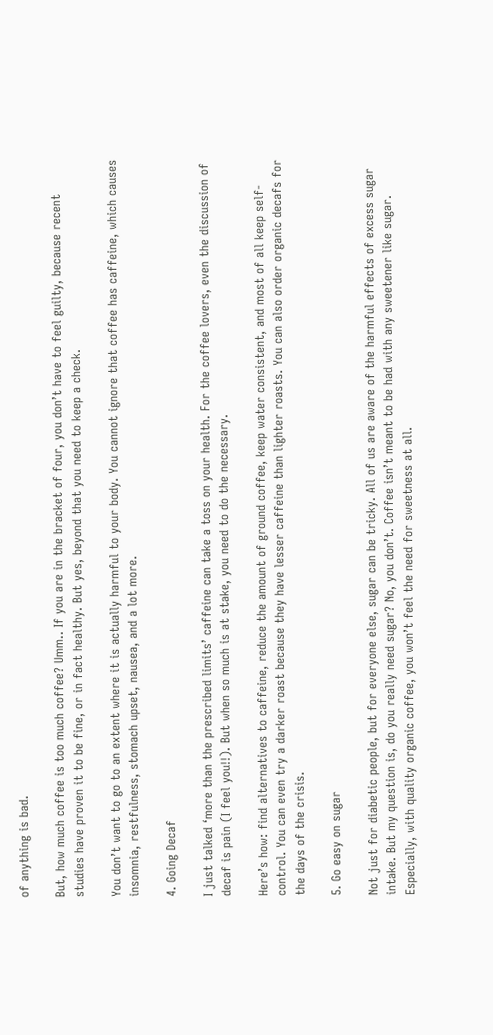of anything is bad.

But, how much coffee is too much coffee? Umm.. If you are in the bracket of four, you don’t have to feel guilty, because recent studies have proven it to be fine, or in fact healthy. But yes, beyond that you need to keep a check.

You don’t want to go to an extent where it is actually harmful to your body. You cannot ignore that coffee has caffeine, which causes insomnia, restfulness, stomach upset, nausea, and a lot more.

4. Going Decaf

I just talked ‘more than the prescribed limits’ caffeine can take a toss on your health. For the coffee lovers, even the discussion of decaf is pain (I feel you!!). But when so much is at stake, you need to do the necessary.

Here’s how: find alternatives to caffeine, reduce the amount of ground coffee, keep water consistent, and most of all keep self-control. You can even try a darker roast because they have lesser caffeine than lighter roasts. You can also order organic decafs for the days of the crisis.

5. Go easy on sugar

Not just for diabetic people, but for everyone else, sugar can be tricky. All of us are aware of the harmful effects of excess sugar intake. But my question is, do you really need sugar? No, you don’t. Coffee isn’t meant to be had with any sweetener like sugar. Especially, with quality organic coffee, you won’t feel the need for sweetness at all.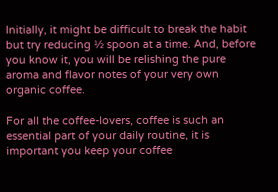Initially, it might be difficult to break the habit but try reducing ½ spoon at a time. And, before you know it, you will be relishing the pure aroma and flavor notes of your very own organic coffee.

For all the coffee-lovers, coffee is such an essential part of your daily routine, it is important you keep your coffee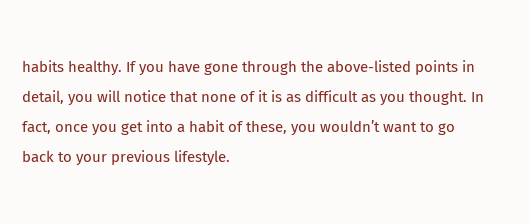habits healthy. If you have gone through the above-listed points in detail, you will notice that none of it is as difficult as you thought. In fact, once you get into a habit of these, you wouldn’t want to go back to your previous lifestyle.